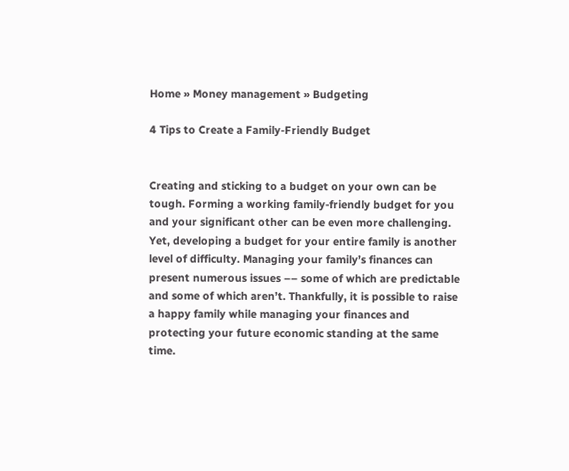Home » Money management » Budgeting

4 Tips to Create a Family-Friendly Budget


Creating and sticking to a budget on your own can be tough. Forming a working family-friendly budget for you and your significant other can be even more challenging. Yet, developing a budget for your entire family is another level of difficulty. Managing your family’s finances can present numerous issues –– some of which are predictable and some of which aren’t. Thankfully, it is possible to raise a happy family while managing your finances and protecting your future economic standing at the same time.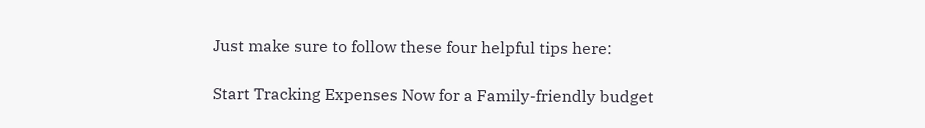Just make sure to follow these four helpful tips here:

Start Tracking Expenses Now for a Family-friendly budget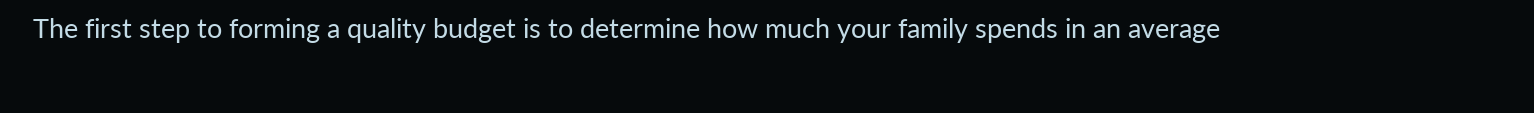The first step to forming a quality budget is to determine how much your family spends in an average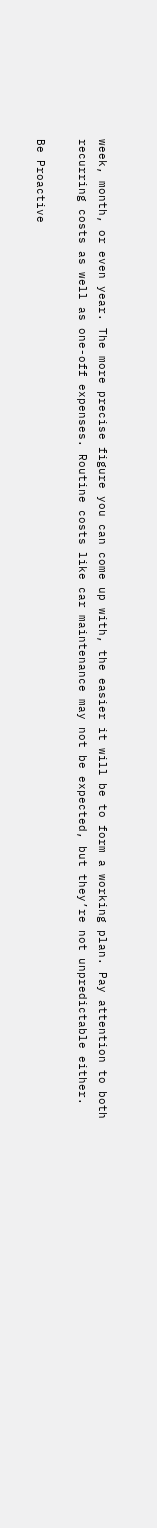week, month, or even year. The more precise figure you can come up with, the easier it will be to form a working plan. Pay attention to both recurring costs as well as one-off expenses. Routine costs like car maintenance may not be expected, but they’re not unpredictable either.

Be Proactive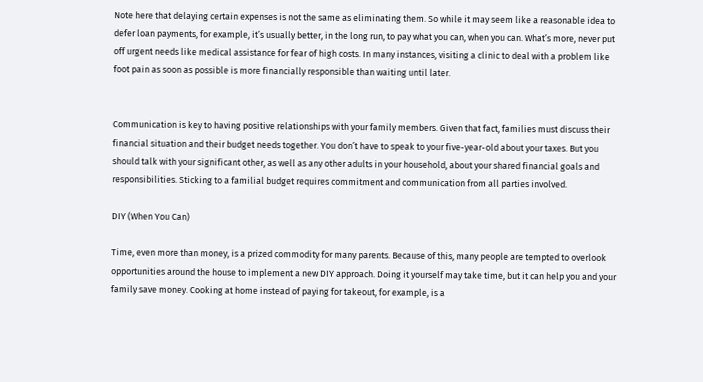Note here that delaying certain expenses is not the same as eliminating them. So while it may seem like a reasonable idea to defer loan payments, for example, it’s usually better, in the long run, to pay what you can, when you can. What’s more, never put off urgent needs like medical assistance for fear of high costs. In many instances, visiting a clinic to deal with a problem like foot pain as soon as possible is more financially responsible than waiting until later.


Communication is key to having positive relationships with your family members. Given that fact, families must discuss their financial situation and their budget needs together. You don’t have to speak to your five-year-old about your taxes. But you should talk with your significant other, as well as any other adults in your household, about your shared financial goals and responsibilities. Sticking to a familial budget requires commitment and communication from all parties involved.

DIY (When You Can)

Time, even more than money, is a prized commodity for many parents. Because of this, many people are tempted to overlook opportunities around the house to implement a new DIY approach. Doing it yourself may take time, but it can help you and your family save money. Cooking at home instead of paying for takeout, for example, is a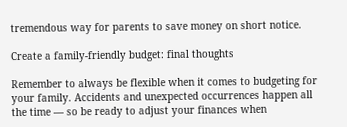tremendous way for parents to save money on short notice.

Create a family-friendly budget: final thoughts

Remember to always be flexible when it comes to budgeting for your family. Accidents and unexpected occurrences happen all the time –– so be ready to adjust your finances when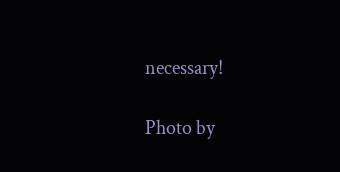necessary!

Photo by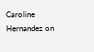Caroline Hernandez on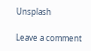Unsplash

Leave a comment